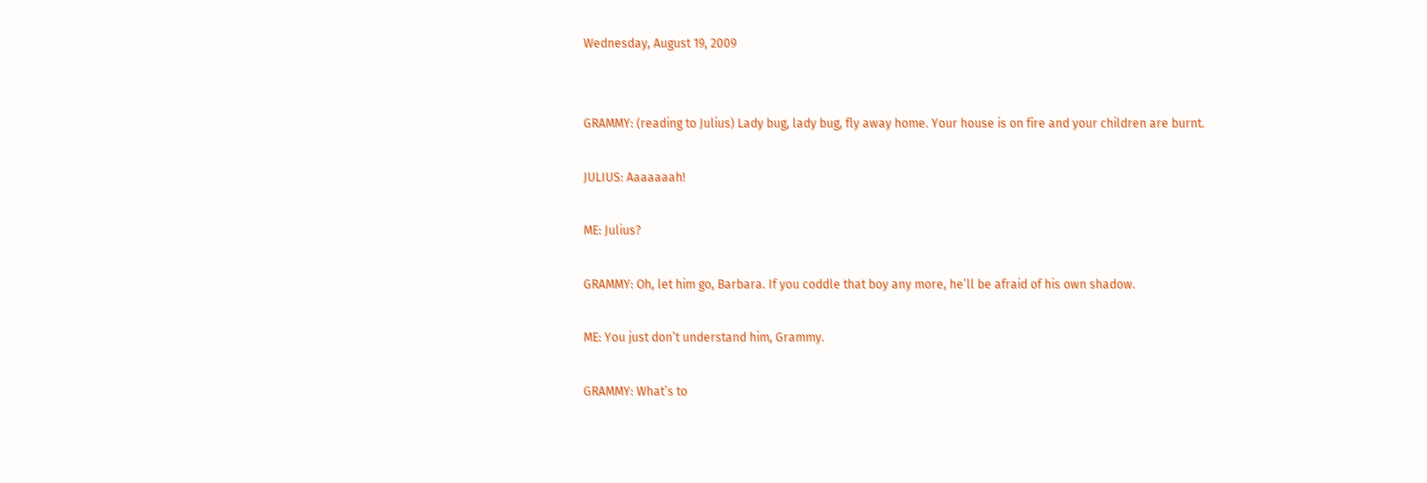Wednesday, August 19, 2009


GRAMMY: (reading to Julius) Lady bug, lady bug, fly away home. Your house is on fire and your children are burnt.

JULIUS: Aaaaaaah!

ME: Julius?

GRAMMY: Oh, let him go, Barbara. If you coddle that boy any more, he’ll be afraid of his own shadow.

ME: You just don’t understand him, Grammy.

GRAMMY: What’s to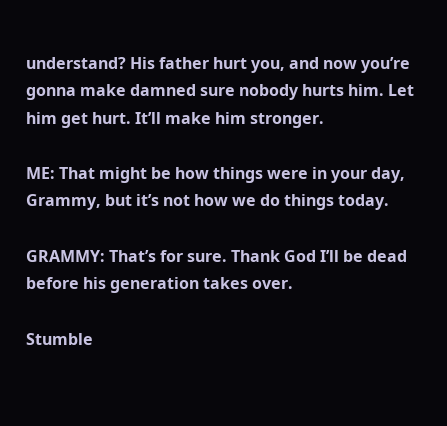understand? His father hurt you, and now you’re gonna make damned sure nobody hurts him. Let him get hurt. It’ll make him stronger.

ME: That might be how things were in your day, Grammy, but it’s not how we do things today.

GRAMMY: That’s for sure. Thank God I’ll be dead before his generation takes over.

Stumble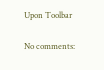Upon Toolbar

No comments: